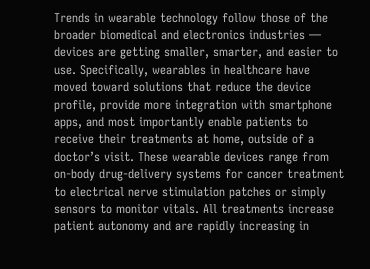Trends in wearable technology follow those of the broader biomedical and electronics industries — devices are getting smaller, smarter, and easier to use. Specifically, wearables in healthcare have moved toward solutions that reduce the device profile, provide more integration with smartphone apps, and most importantly enable patients to receive their treatments at home, outside of a doctor’s visit. These wearable devices range from on-body drug-delivery systems for cancer treatment to electrical nerve stimulation patches or simply sensors to monitor vitals. All treatments increase patient autonomy and are rapidly increasing in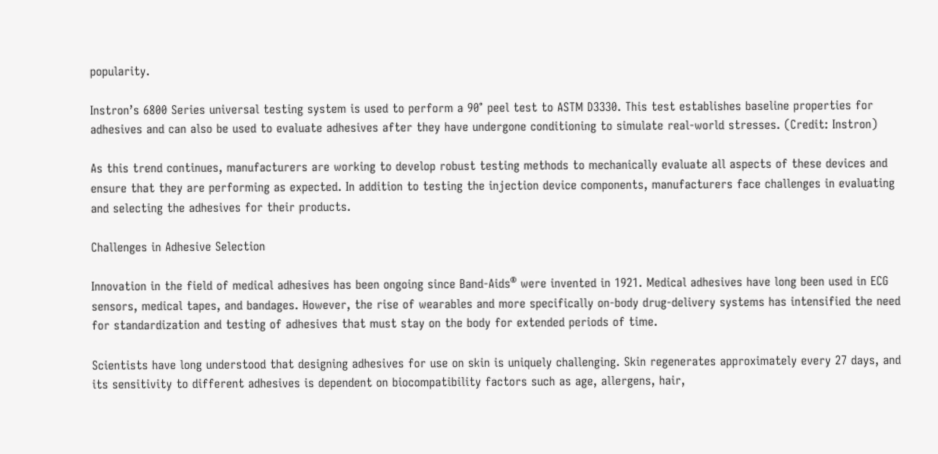popularity.

Instron’s 6800 Series universal testing system is used to perform a 90° peel test to ASTM D3330. This test establishes baseline properties for adhesives and can also be used to evaluate adhesives after they have undergone conditioning to simulate real-world stresses. (Credit: Instron)

As this trend continues, manufacturers are working to develop robust testing methods to mechanically evaluate all aspects of these devices and ensure that they are performing as expected. In addition to testing the injection device components, manufacturers face challenges in evaluating and selecting the adhesives for their products.

Challenges in Adhesive Selection

Innovation in the field of medical adhesives has been ongoing since Band-Aids® were invented in 1921. Medical adhesives have long been used in ECG sensors, medical tapes, and bandages. However, the rise of wearables and more specifically on-body drug-delivery systems has intensified the need for standardization and testing of adhesives that must stay on the body for extended periods of time.

Scientists have long understood that designing adhesives for use on skin is uniquely challenging. Skin regenerates approximately every 27 days, and its sensitivity to different adhesives is dependent on biocompatibility factors such as age, allergens, hair,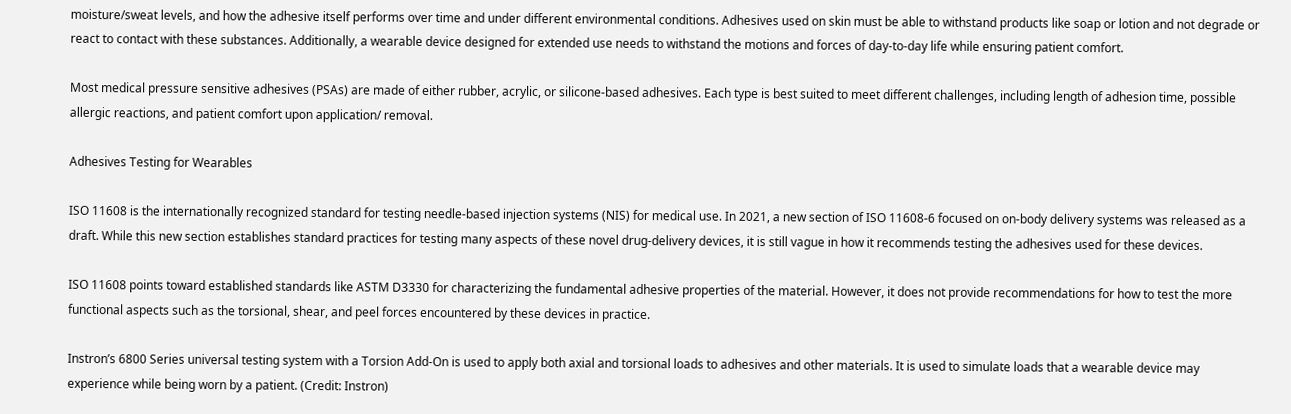moisture/sweat levels, and how the adhesive itself performs over time and under different environmental conditions. Adhesives used on skin must be able to withstand products like soap or lotion and not degrade or react to contact with these substances. Additionally, a wearable device designed for extended use needs to withstand the motions and forces of day-to-day life while ensuring patient comfort.

Most medical pressure sensitive adhesives (PSAs) are made of either rubber, acrylic, or silicone-based adhesives. Each type is best suited to meet different challenges, including length of adhesion time, possible allergic reactions, and patient comfort upon application/ removal.

Adhesives Testing for Wearables

ISO 11608 is the internationally recognized standard for testing needle-based injection systems (NIS) for medical use. In 2021, a new section of ISO 11608-6 focused on on-body delivery systems was released as a draft. While this new section establishes standard practices for testing many aspects of these novel drug-delivery devices, it is still vague in how it recommends testing the adhesives used for these devices.

ISO 11608 points toward established standards like ASTM D3330 for characterizing the fundamental adhesive properties of the material. However, it does not provide recommendations for how to test the more functional aspects such as the torsional, shear, and peel forces encountered by these devices in practice.

Instron’s 6800 Series universal testing system with a Torsion Add-On is used to apply both axial and torsional loads to adhesives and other materials. It is used to simulate loads that a wearable device may experience while being worn by a patient. (Credit: Instron)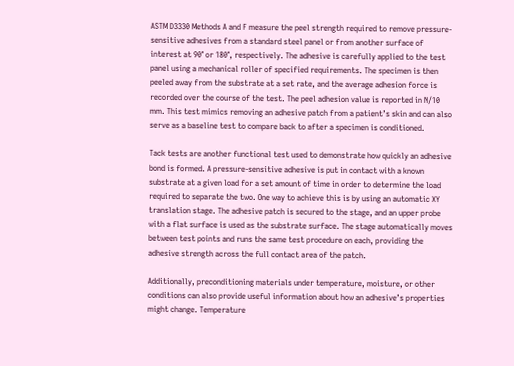ASTM D3330 Methods A and F measure the peel strength required to remove pressure-sensitive adhesives from a standard steel panel or from another surface of interest at 90° or 180°, respectively. The adhesive is carefully applied to the test panel using a mechanical roller of specified requirements. The specimen is then peeled away from the substrate at a set rate, and the average adhesion force is recorded over the course of the test. The peel adhesion value is reported in N/10 mm. This test mimics removing an adhesive patch from a patient’s skin and can also serve as a baseline test to compare back to after a specimen is conditioned.

Tack tests are another functional test used to demonstrate how quickly an adhesive bond is formed. A pressure-sensitive adhesive is put in contact with a known substrate at a given load for a set amount of time in order to determine the load required to separate the two. One way to achieve this is by using an automatic XY translation stage. The adhesive patch is secured to the stage, and an upper probe with a flat surface is used as the substrate surface. The stage automatically moves between test points and runs the same test procedure on each, providing the adhesive strength across the full contact area of the patch.

Additionally, preconditioning materials under temperature, moisture, or other conditions can also provide useful information about how an adhesive’s properties might change. Temperature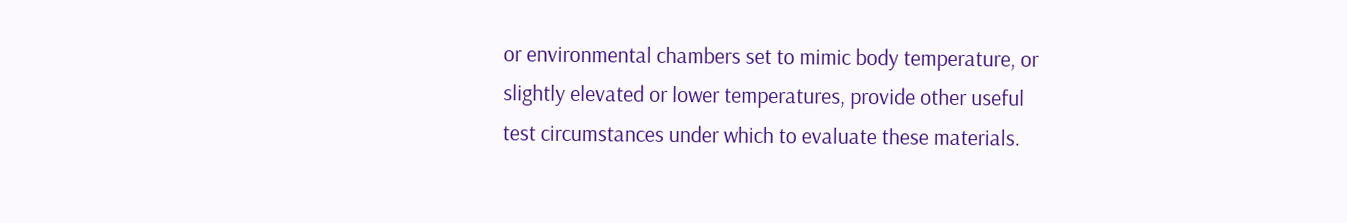or environmental chambers set to mimic body temperature, or slightly elevated or lower temperatures, provide other useful test circumstances under which to evaluate these materials.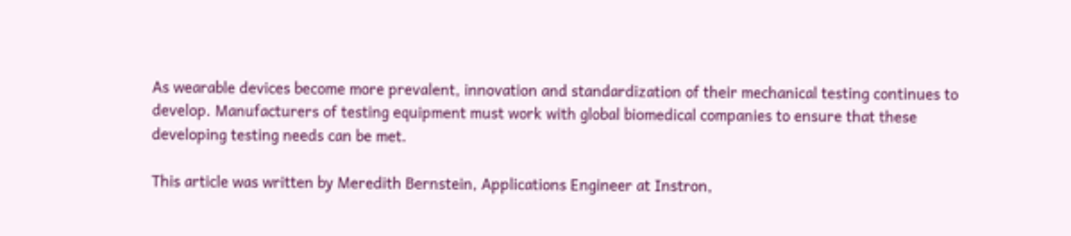As wearable devices become more prevalent, innovation and standardization of their mechanical testing continues to develop. Manufacturers of testing equipment must work with global biomedical companies to ensure that these developing testing needs can be met.

This article was written by Meredith Bernstein, Applications Engineer at Instron,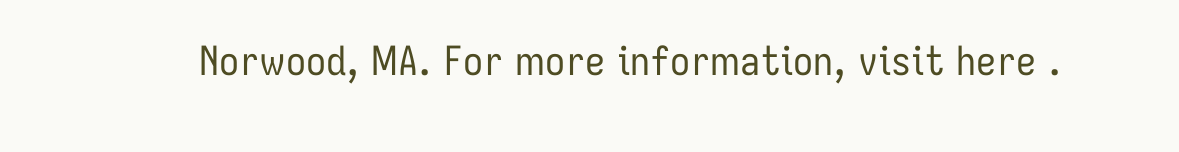Norwood, MA. For more information, visit here .